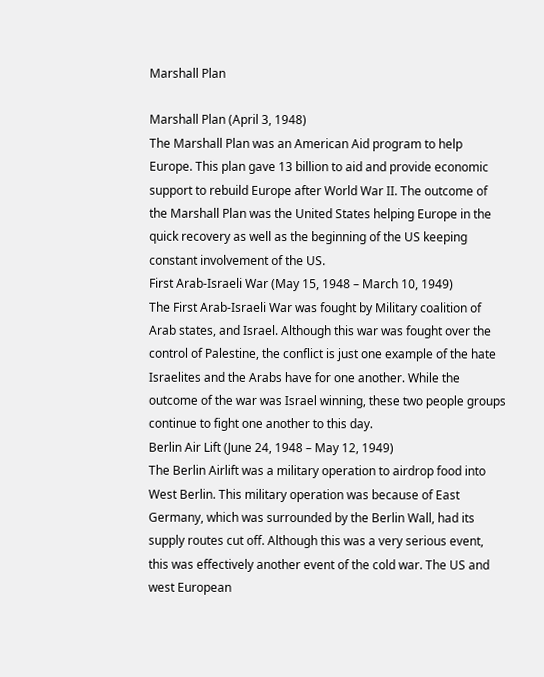Marshall Plan

Marshall Plan (April 3, 1948)
The Marshall Plan was an American Aid program to help Europe. This plan gave 13 billion to aid and provide economic support to rebuild Europe after World War II. The outcome of the Marshall Plan was the United States helping Europe in the quick recovery as well as the beginning of the US keeping constant involvement of the US.
First Arab-Israeli War (May 15, 1948 – March 10, 1949)
The First Arab-Israeli War was fought by Military coalition of Arab states, and Israel. Although this war was fought over the control of Palestine, the conflict is just one example of the hate Israelites and the Arabs have for one another. While the outcome of the war was Israel winning, these two people groups continue to fight one another to this day.
Berlin Air Lift (June 24, 1948 – May 12, 1949)
The Berlin Airlift was a military operation to airdrop food into West Berlin. This military operation was because of East Germany, which was surrounded by the Berlin Wall, had its supply routes cut off. Although this was a very serious event, this was effectively another event of the cold war. The US and west European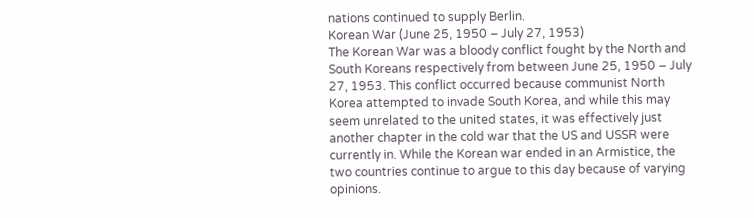nations continued to supply Berlin.
Korean War (June 25, 1950 – July 27, 1953)
The Korean War was a bloody conflict fought by the North and South Koreans respectively from between June 25, 1950 – July 27, 1953. This conflict occurred because communist North Korea attempted to invade South Korea, and while this may seem unrelated to the united states, it was effectively just another chapter in the cold war that the US and USSR were currently in. While the Korean war ended in an Armistice, the two countries continue to argue to this day because of varying opinions.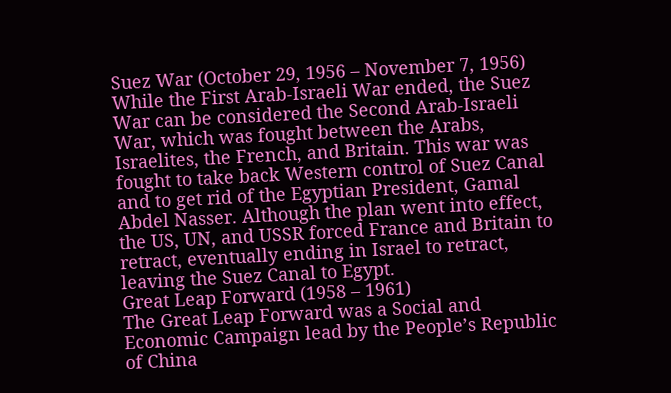Suez War (October 29, 1956 – November 7, 1956)
While the First Arab-Israeli War ended, the Suez War can be considered the Second Arab-Israeli War, which was fought between the Arabs, Israelites, the French, and Britain. This war was fought to take back Western control of Suez Canal and to get rid of the Egyptian President, Gamal Abdel Nasser. Although the plan went into effect, the US, UN, and USSR forced France and Britain to retract, eventually ending in Israel to retract, leaving the Suez Canal to Egypt.
Great Leap Forward (1958 – 1961)
The Great Leap Forward was a Social and Economic Campaign lead by the People’s Republic of China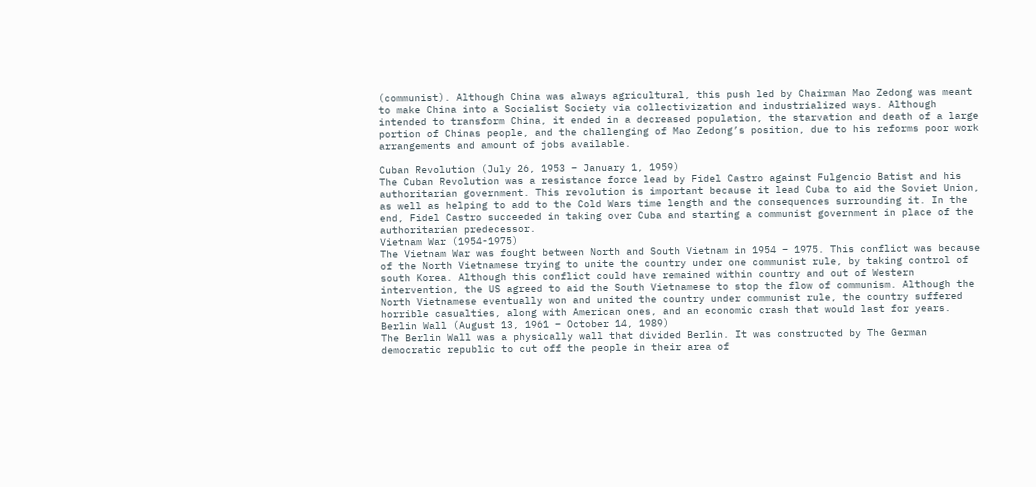(communist). Although China was always agricultural, this push led by Chairman Mao Zedong was meant to make China into a Socialist Society via collectivization and industrialized ways. Although intended to transform China, it ended in a decreased population, the starvation and death of a large portion of Chinas people, and the challenging of Mao Zedong’s position, due to his reforms poor work arrangements and amount of jobs available.

Cuban Revolution (July 26, 1953 – January 1, 1959)
The Cuban Revolution was a resistance force lead by Fidel Castro against Fulgencio Batist and his authoritarian government. This revolution is important because it lead Cuba to aid the Soviet Union, as well as helping to add to the Cold Wars time length and the consequences surrounding it. In the end, Fidel Castro succeeded in taking over Cuba and starting a communist government in place of the authoritarian predecessor.
Vietnam War (1954-1975)
The Vietnam War was fought between North and South Vietnam in 1954 – 1975. This conflict was because of the North Vietnamese trying to unite the country under one communist rule, by taking control of south Korea. Although this conflict could have remained within country and out of Western intervention, the US agreed to aid the South Vietnamese to stop the flow of communism. Although the North Vietnamese eventually won and united the country under communist rule, the country suffered horrible casualties, along with American ones, and an economic crash that would last for years.
Berlin Wall (August 13, 1961 – October 14, 1989)
The Berlin Wall was a physically wall that divided Berlin. It was constructed by The German democratic republic to cut off the people in their area of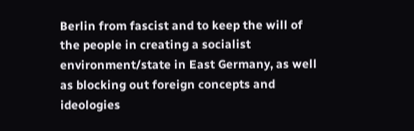Berlin from fascist and to keep the will of the people in creating a socialist environment/state in East Germany, as well as blocking out foreign concepts and ideologies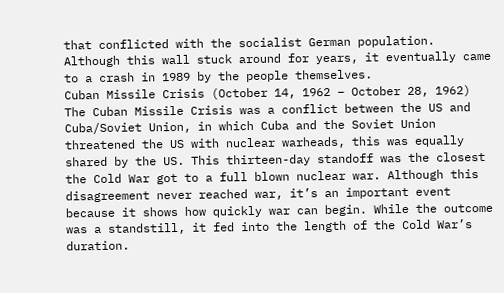that conflicted with the socialist German population. Although this wall stuck around for years, it eventually came to a crash in 1989 by the people themselves.
Cuban Missile Crisis (October 14, 1962 – October 28, 1962)
The Cuban Missile Crisis was a conflict between the US and Cuba/Soviet Union, in which Cuba and the Soviet Union threatened the US with nuclear warheads, this was equally shared by the US. This thirteen-day standoff was the closest the Cold War got to a full blown nuclear war. Although this disagreement never reached war, it’s an important event because it shows how quickly war can begin. While the outcome was a standstill, it fed into the length of the Cold War’s duration.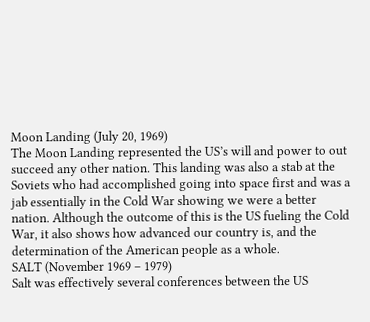Moon Landing (July 20, 1969)
The Moon Landing represented the US’s will and power to out succeed any other nation. This landing was also a stab at the Soviets who had accomplished going into space first and was a jab essentially in the Cold War showing we were a better nation. Although the outcome of this is the US fueling the Cold War, it also shows how advanced our country is, and the determination of the American people as a whole.
SALT (November 1969 – 1979)
Salt was effectively several conferences between the US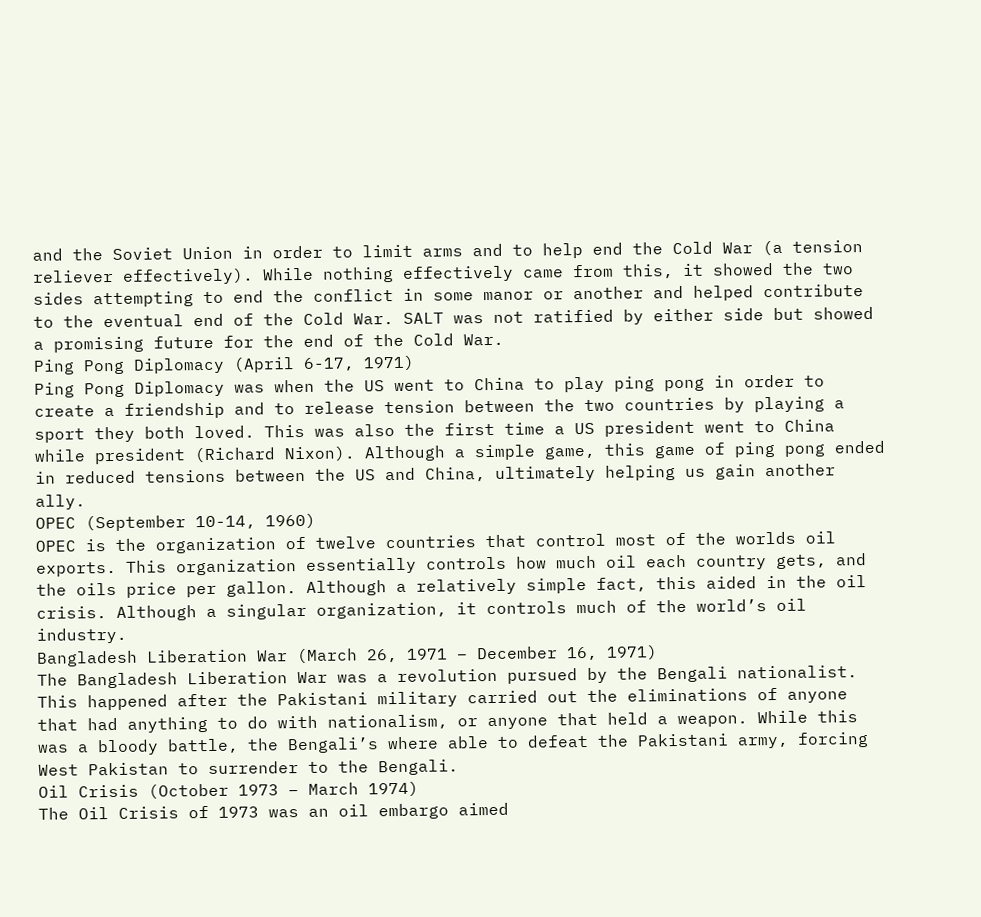and the Soviet Union in order to limit arms and to help end the Cold War (a tension reliever effectively). While nothing effectively came from this, it showed the two sides attempting to end the conflict in some manor or another and helped contribute to the eventual end of the Cold War. SALT was not ratified by either side but showed a promising future for the end of the Cold War.
Ping Pong Diplomacy (April 6-17, 1971)
Ping Pong Diplomacy was when the US went to China to play ping pong in order to create a friendship and to release tension between the two countries by playing a sport they both loved. This was also the first time a US president went to China while president (Richard Nixon). Although a simple game, this game of ping pong ended in reduced tensions between the US and China, ultimately helping us gain another ally.
OPEC (September 10-14, 1960)
OPEC is the organization of twelve countries that control most of the worlds oil exports. This organization essentially controls how much oil each country gets, and the oils price per gallon. Although a relatively simple fact, this aided in the oil crisis. Although a singular organization, it controls much of the world’s oil industry.
Bangladesh Liberation War (March 26, 1971 – December 16, 1971)
The Bangladesh Liberation War was a revolution pursued by the Bengali nationalist. This happened after the Pakistani military carried out the eliminations of anyone that had anything to do with nationalism, or anyone that held a weapon. While this was a bloody battle, the Bengali’s where able to defeat the Pakistani army, forcing West Pakistan to surrender to the Bengali.
Oil Crisis (October 1973 – March 1974)
The Oil Crisis of 1973 was an oil embargo aimed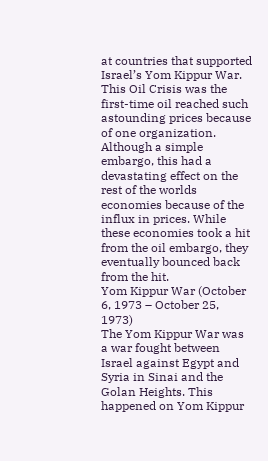at countries that supported Israel’s Yom Kippur War. This Oil Crisis was the first-time oil reached such astounding prices because of one organization. Although a simple embargo, this had a devastating effect on the rest of the worlds economies because of the influx in prices. While these economies took a hit from the oil embargo, they eventually bounced back from the hit.
Yom Kippur War (October 6, 1973 – October 25, 1973)
The Yom Kippur War was a war fought between Israel against Egypt and Syria in Sinai and the Golan Heights. This happened on Yom Kippur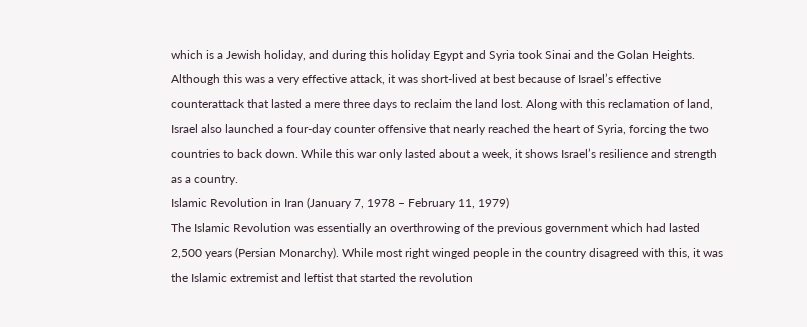which is a Jewish holiday, and during this holiday Egypt and Syria took Sinai and the Golan Heights. Although this was a very effective attack, it was short-lived at best because of Israel’s effective counterattack that lasted a mere three days to reclaim the land lost. Along with this reclamation of land, Israel also launched a four-day counter offensive that nearly reached the heart of Syria, forcing the two countries to back down. While this war only lasted about a week, it shows Israel’s resilience and strength as a country.
Islamic Revolution in Iran (January 7, 1978 – February 11, 1979)
The Islamic Revolution was essentially an overthrowing of the previous government which had lasted 2,500 years (Persian Monarchy). While most right winged people in the country disagreed with this, it was the Islamic extremist and leftist that started the revolution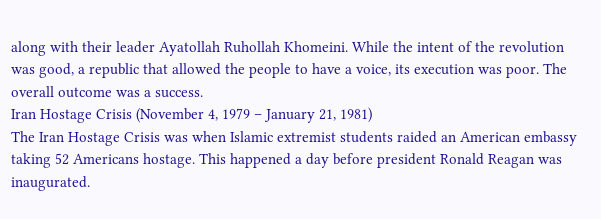along with their leader Ayatollah Ruhollah Khomeini. While the intent of the revolution was good, a republic that allowed the people to have a voice, its execution was poor. The overall outcome was a success.
Iran Hostage Crisis (November 4, 1979 – January 21, 1981)
The Iran Hostage Crisis was when Islamic extremist students raided an American embassy taking 52 Americans hostage. This happened a day before president Ronald Reagan was inaugurated.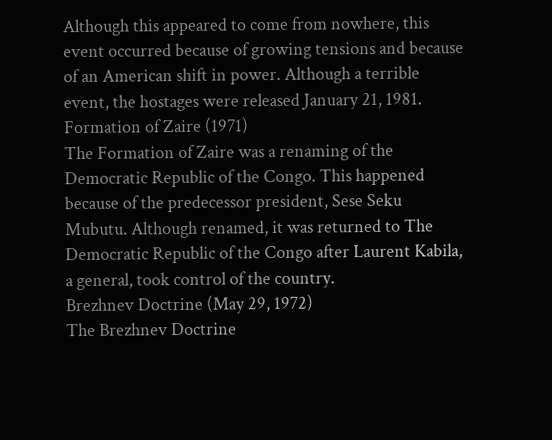Although this appeared to come from nowhere, this event occurred because of growing tensions and because of an American shift in power. Although a terrible event, the hostages were released January 21, 1981.
Formation of Zaire (1971)
The Formation of Zaire was a renaming of the Democratic Republic of the Congo. This happened because of the predecessor president, Sese Seku Mubutu. Although renamed, it was returned to The Democratic Republic of the Congo after Laurent Kabila, a general, took control of the country.
Brezhnev Doctrine (May 29, 1972)
The Brezhnev Doctrine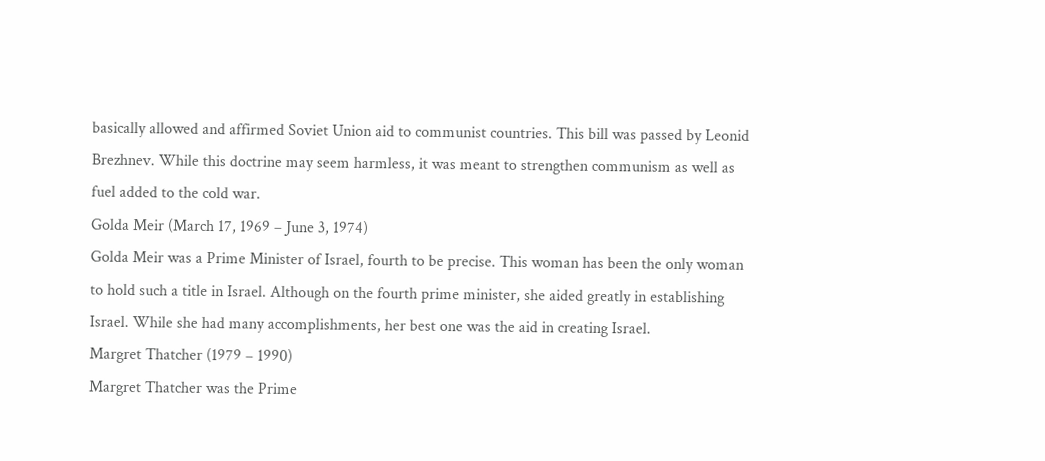basically allowed and affirmed Soviet Union aid to communist countries. This bill was passed by Leonid Brezhnev. While this doctrine may seem harmless, it was meant to strengthen communism as well as fuel added to the cold war.
Golda Meir (March 17, 1969 – June 3, 1974)
Golda Meir was a Prime Minister of Israel, fourth to be precise. This woman has been the only woman to hold such a title in Israel. Although on the fourth prime minister, she aided greatly in establishing Israel. While she had many accomplishments, her best one was the aid in creating Israel.
Margret Thatcher (1979 – 1990)
Margret Thatcher was the Prime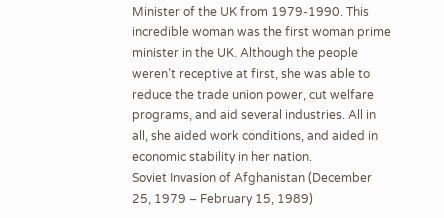Minister of the UK from 1979-1990. This incredible woman was the first woman prime minister in the UK. Although the people weren’t receptive at first, she was able to reduce the trade union power, cut welfare programs, and aid several industries. All in all, she aided work conditions, and aided in economic stability in her nation.
Soviet Invasion of Afghanistan (December 25, 1979 – February 15, 1989)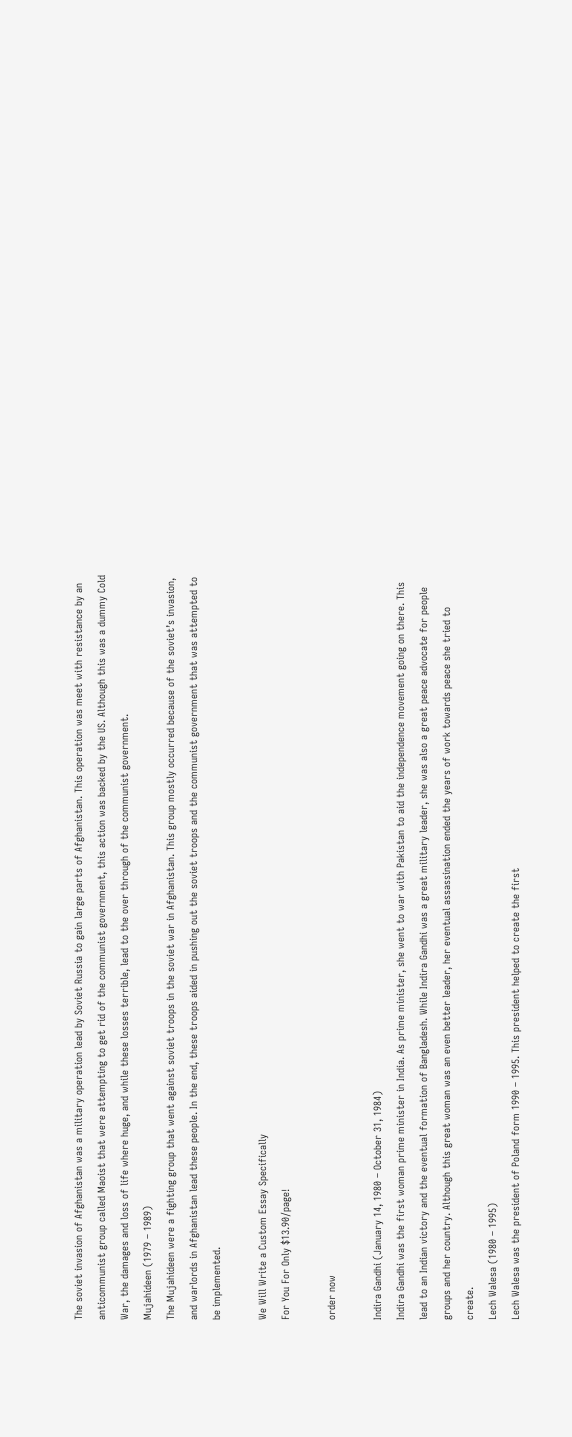The soviet invasion of Afghanistan was a military operation lead by Soviet Russia to gain large parts of Afghanistan. This operation was meet with resistance by an anticommunist group called Maoist that were attempting to get rid of the communist government, this action was backed by the US. Although this was a dummy Cold War, the damages and loss of life where huge, and while these losses terrible, lead to the over through of the communist government.
Mujahideen (1979 – 1989)
The Mujahideen were a fighting group that went against soviet troops in the soviet war in Afghanistan. This group mostly occurred because of the soviet’s invasion, and warlords in Afghanistan lead these people. In the end, these troops aided in pushing out the soviet troops and the communist government that was attempted to be implemented.

We Will Write a Custom Essay Specifically
For You For Only $13.90/page!

order now

Indira Gandhi (January 14, 1980 – October 31, 1984)
Indira Gandhi was the first woman prime minister in India. As prime minister, she went to war with Pakistan to aid the independence movement going on there. This lead to an Indian victory and the eventual formation of Bangladesh. While Indira Gandhi was a great military leader, she was also a great peace advocate for people groups and her country. Although this great woman was an even better leader, her eventual assassination ended the years of work towards peace she tried to create.
Lech Walesa (1980 – 1995)
Lech Walesa was the president of Poland form 1990 – 1995. This president helped to create the first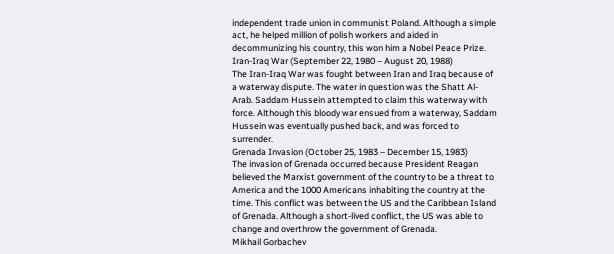independent trade union in communist Poland. Although a simple act, he helped million of polish workers and aided in decommunizing his country, this won him a Nobel Peace Prize.
Iran-Iraq War (September 22, 1980 – August 20, 1988)
The Iran-Iraq War was fought between Iran and Iraq because of a waterway dispute. The water in question was the Shatt Al-Arab. Saddam Hussein attempted to claim this waterway with force. Although this bloody war ensued from a waterway, Saddam Hussein was eventually pushed back, and was forced to surrender.
Grenada Invasion (October 25, 1983 – December 15, 1983)
The invasion of Grenada occurred because President Reagan believed the Marxist government of the country to be a threat to America and the 1000 Americans inhabiting the country at the time. This conflict was between the US and the Caribbean Island of Grenada. Although a short-lived conflict, the US was able to change and overthrow the government of Grenada.
Mikhail Gorbachev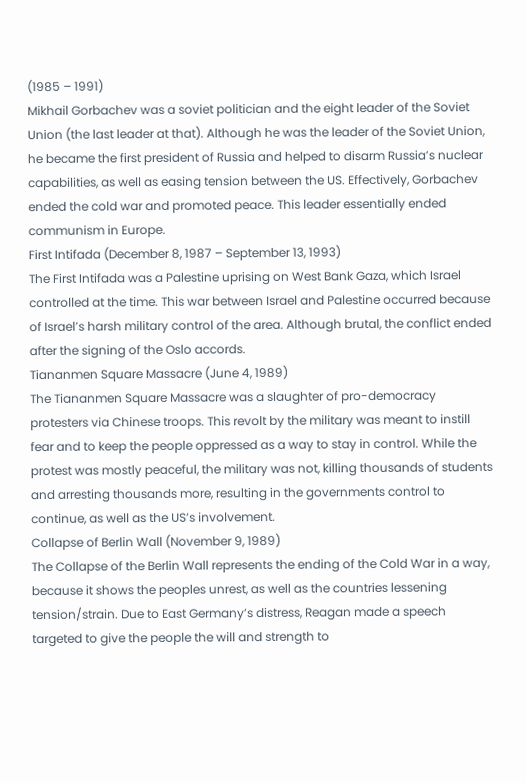(1985 – 1991)
Mikhail Gorbachev was a soviet politician and the eight leader of the Soviet Union (the last leader at that). Although he was the leader of the Soviet Union, he became the first president of Russia and helped to disarm Russia’s nuclear capabilities, as well as easing tension between the US. Effectively, Gorbachev ended the cold war and promoted peace. This leader essentially ended communism in Europe.
First Intifada (December 8, 1987 – September 13, 1993)
The First Intifada was a Palestine uprising on West Bank Gaza, which Israel controlled at the time. This war between Israel and Palestine occurred because of Israel’s harsh military control of the area. Although brutal, the conflict ended after the signing of the Oslo accords.
Tiananmen Square Massacre (June 4, 1989)
The Tiananmen Square Massacre was a slaughter of pro-democracy protesters via Chinese troops. This revolt by the military was meant to instill fear and to keep the people oppressed as a way to stay in control. While the protest was mostly peaceful, the military was not, killing thousands of students and arresting thousands more, resulting in the governments control to continue, as well as the US’s involvement.
Collapse of Berlin Wall (November 9, 1989)
The Collapse of the Berlin Wall represents the ending of the Cold War in a way, because it shows the peoples unrest, as well as the countries lessening tension/strain. Due to East Germany’s distress, Reagan made a speech targeted to give the people the will and strength to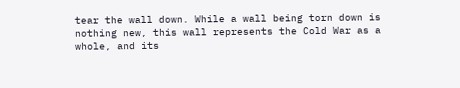tear the wall down. While a wall being torn down is nothing new, this wall represents the Cold War as a whole, and its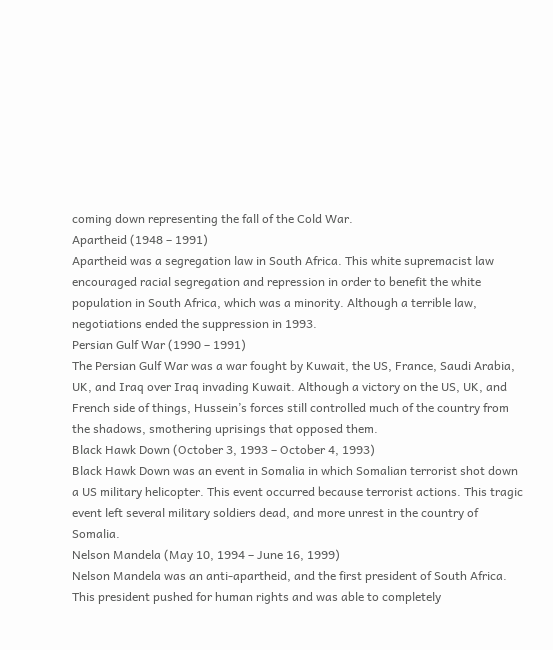coming down representing the fall of the Cold War.
Apartheid (1948 – 1991)
Apartheid was a segregation law in South Africa. This white supremacist law encouraged racial segregation and repression in order to benefit the white population in South Africa, which was a minority. Although a terrible law, negotiations ended the suppression in 1993.
Persian Gulf War (1990 – 1991)
The Persian Gulf War was a war fought by Kuwait, the US, France, Saudi Arabia, UK, and Iraq over Iraq invading Kuwait. Although a victory on the US, UK, and French side of things, Hussein’s forces still controlled much of the country from the shadows, smothering uprisings that opposed them.
Black Hawk Down (October 3, 1993 – October 4, 1993)
Black Hawk Down was an event in Somalia in which Somalian terrorist shot down a US military helicopter. This event occurred because terrorist actions. This tragic event left several military soldiers dead, and more unrest in the country of Somalia.
Nelson Mandela (May 10, 1994 – June 16, 1999)
Nelson Mandela was an anti-apartheid, and the first president of South Africa. This president pushed for human rights and was able to completely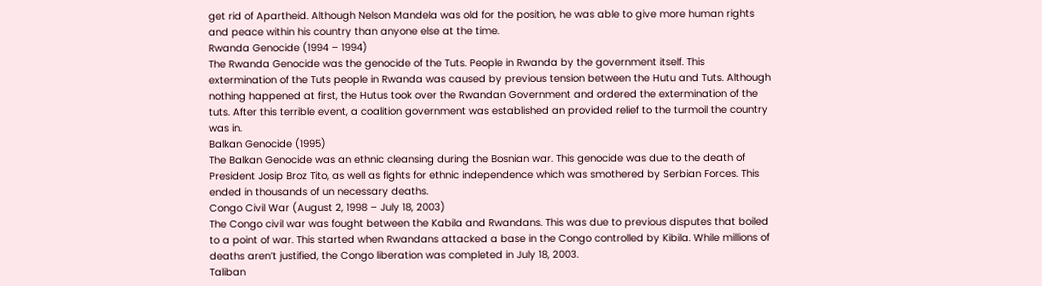get rid of Apartheid. Although Nelson Mandela was old for the position, he was able to give more human rights and peace within his country than anyone else at the time.
Rwanda Genocide (1994 – 1994)
The Rwanda Genocide was the genocide of the Tuts. People in Rwanda by the government itself. This extermination of the Tuts people in Rwanda was caused by previous tension between the Hutu and Tuts. Although nothing happened at first, the Hutus took over the Rwandan Government and ordered the extermination of the tuts. After this terrible event, a coalition government was established an provided relief to the turmoil the country was in.
Balkan Genocide (1995)
The Balkan Genocide was an ethnic cleansing during the Bosnian war. This genocide was due to the death of President Josip Broz Tito, as well as fights for ethnic independence which was smothered by Serbian Forces. This ended in thousands of un necessary deaths.
Congo Civil War (August 2, 1998 – July 18, 2003)
The Congo civil war was fought between the Kabila and Rwandans. This was due to previous disputes that boiled to a point of war. This started when Rwandans attacked a base in the Congo controlled by Kibila. While millions of deaths aren’t justified, the Congo liberation was completed in July 18, 2003.
Taliban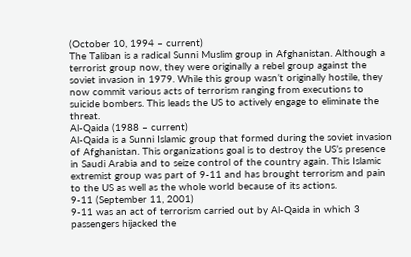(October 10, 1994 – current)
The Taliban is a radical Sunni Muslim group in Afghanistan. Although a terrorist group now, they were originally a rebel group against the soviet invasion in 1979. While this group wasn’t originally hostile, they now commit various acts of terrorism ranging from executions to suicide bombers. This leads the US to actively engage to eliminate the threat.
Al-Qaida (1988 – current)
Al-Qaida is a Sunni Islamic group that formed during the soviet invasion of Afghanistan. This organizations goal is to destroy the US’s presence in Saudi Arabia and to seize control of the country again. This Islamic extremist group was part of 9-11 and has brought terrorism and pain to the US as well as the whole world because of its actions.
9-11 (September 11, 2001)
9-11 was an act of terrorism carried out by Al-Qaida in which 3 passengers hijacked the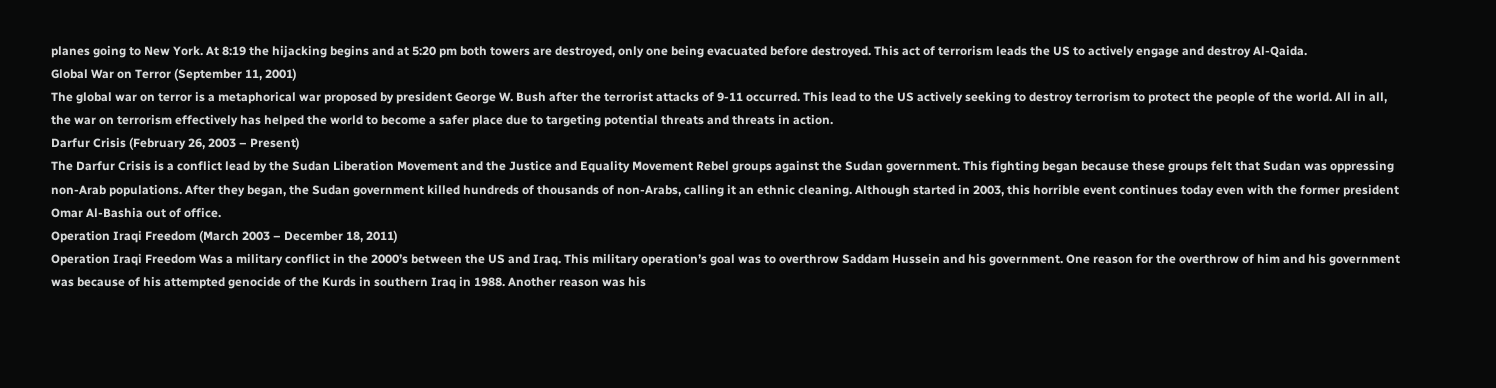planes going to New York. At 8:19 the hijacking begins and at 5:20 pm both towers are destroyed, only one being evacuated before destroyed. This act of terrorism leads the US to actively engage and destroy Al-Qaida.
Global War on Terror (September 11, 2001)
The global war on terror is a metaphorical war proposed by president George W. Bush after the terrorist attacks of 9-11 occurred. This lead to the US actively seeking to destroy terrorism to protect the people of the world. All in all, the war on terrorism effectively has helped the world to become a safer place due to targeting potential threats and threats in action.
Darfur Crisis (February 26, 2003 – Present)
The Darfur Crisis is a conflict lead by the Sudan Liberation Movement and the Justice and Equality Movement Rebel groups against the Sudan government. This fighting began because these groups felt that Sudan was oppressing non-Arab populations. After they began, the Sudan government killed hundreds of thousands of non-Arabs, calling it an ethnic cleaning. Although started in 2003, this horrible event continues today even with the former president Omar Al-Bashia out of office.
Operation Iraqi Freedom (March 2003 – December 18, 2011)
Operation Iraqi Freedom Was a military conflict in the 2000’s between the US and Iraq. This military operation’s goal was to overthrow Saddam Hussein and his government. One reason for the overthrow of him and his government was because of his attempted genocide of the Kurds in southern Iraq in 1988. Another reason was his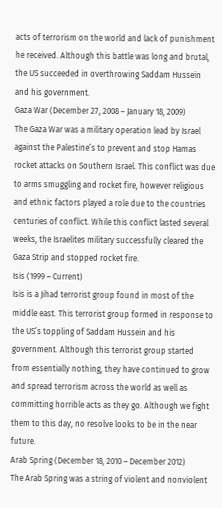acts of terrorism on the world and lack of punishment he received. Although this battle was long and brutal, the US succeeded in overthrowing Saddam Hussein and his government.
Gaza War (December 27, 2008 – January 18, 2009)
The Gaza War was a military operation lead by Israel against the Palestine’s to prevent and stop Hamas rocket attacks on Southern Israel. This conflict was due to arms smuggling and rocket fire, however religious and ethnic factors played a role due to the countries centuries of conflict. While this conflict lasted several weeks, the Israelites military successfully cleared the Gaza Strip and stopped rocket fire.
Isis (1999 – Current)
Isis is a Jihad terrorist group found in most of the middle east. This terrorist group formed in response to the US’s toppling of Saddam Hussein and his government. Although this terrorist group started from essentially nothing, they have continued to grow and spread terrorism across the world as well as committing horrible acts as they go. Although we fight them to this day, no resolve looks to be in the near future.
Arab Spring (December 18, 2010 – December 2012)
The Arab Spring was a string of violent and nonviolent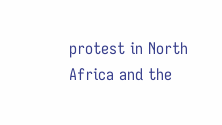protest in North Africa and the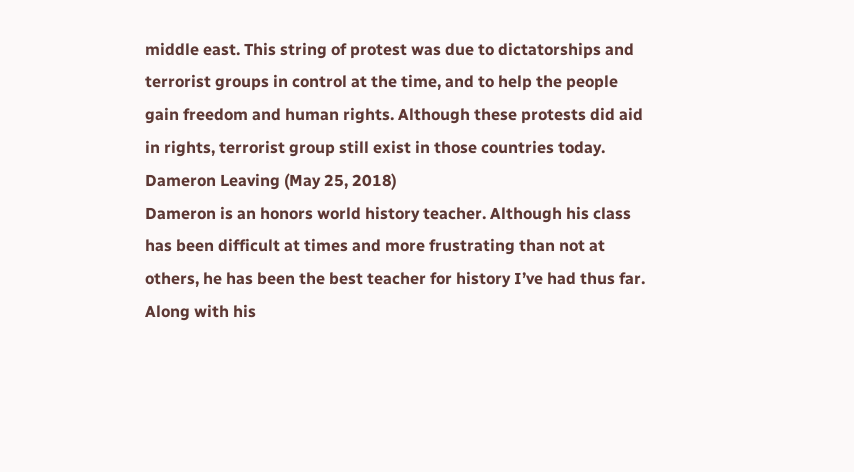middle east. This string of protest was due to dictatorships and terrorist groups in control at the time, and to help the people gain freedom and human rights. Although these protests did aid in rights, terrorist group still exist in those countries today.
Dameron Leaving (May 25, 2018)
Dameron is an honors world history teacher. Although his class has been difficult at times and more frustrating than not at others, he has been the best teacher for history I’ve had thus far. Along with his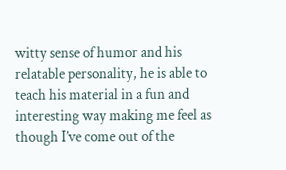witty sense of humor and his relatable personality, he is able to teach his material in a fun and interesting way making me feel as though I’ve come out of the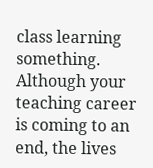class learning something. Although your teaching career is coming to an end, the lives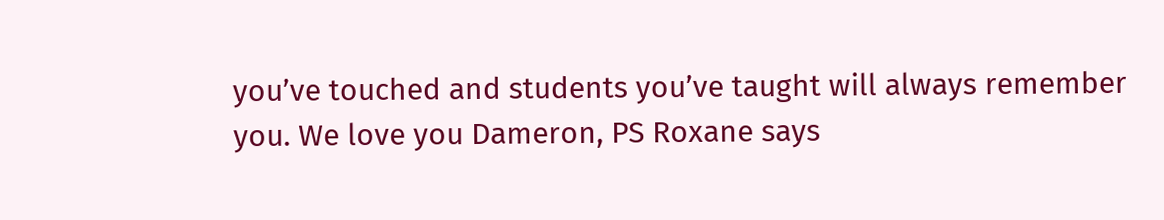you’ve touched and students you’ve taught will always remember you. We love you Dameron, PS Roxane says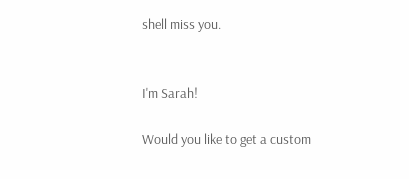shell miss you.


I'm Sarah!

Would you like to get a custom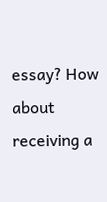essay? How about receiving a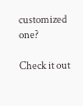customized one?

Check it out